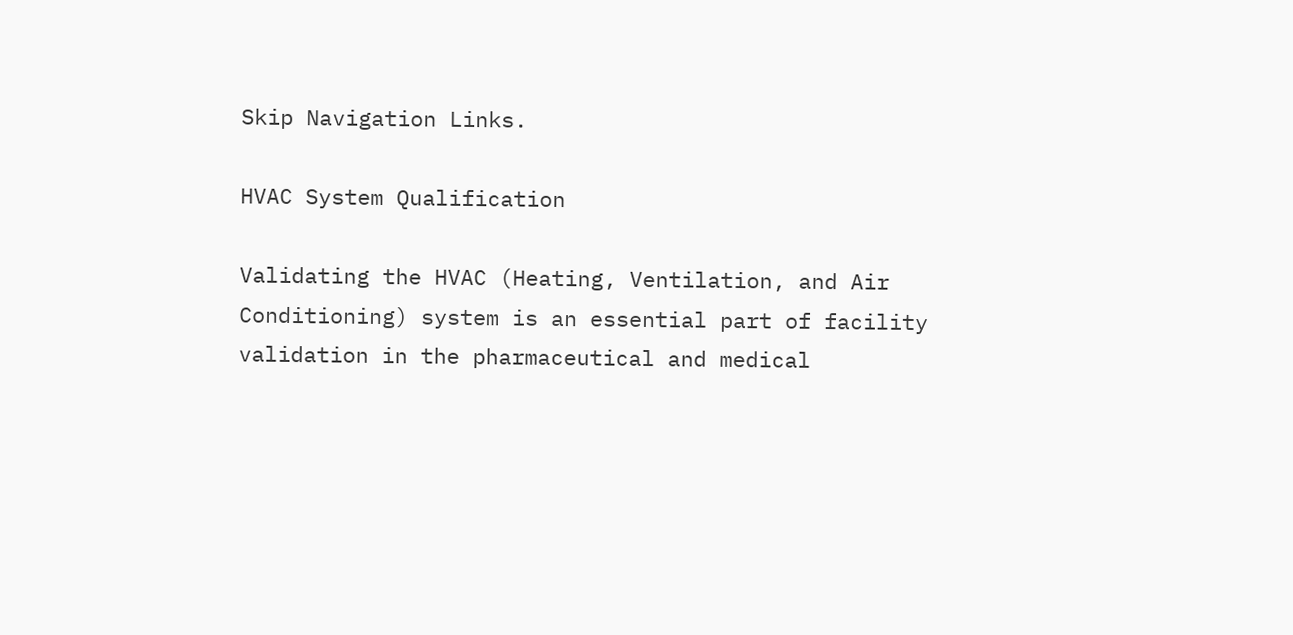Skip Navigation Links.

HVAC System Qualification

Validating the HVAC (Heating, Ventilation, and Air Conditioning) system is an essential part of facility validation in the pharmaceutical and medical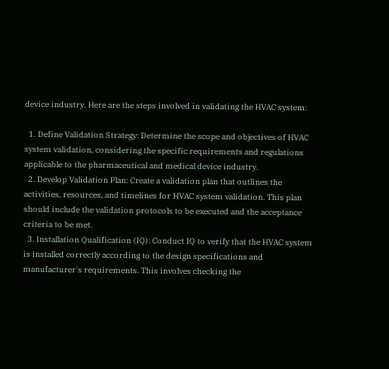device industry. Here are the steps involved in validating the HVAC system:

  1. Define Validation Strategy: Determine the scope and objectives of HVAC system validation, considering the specific requirements and regulations applicable to the pharmaceutical and medical device industry.
  2. Develop Validation Plan: Create a validation plan that outlines the activities, resources, and timelines for HVAC system validation. This plan should include the validation protocols to be executed and the acceptance criteria to be met.
  3. Installation Qualification (IQ): Conduct IQ to verify that the HVAC system is installed correctly according to the design specifications and manufacturer's requirements. This involves checking the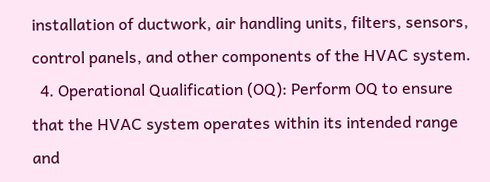installation of ductwork, air handling units, filters, sensors, control panels, and other components of the HVAC system.
  4. Operational Qualification (OQ): Perform OQ to ensure that the HVAC system operates within its intended range and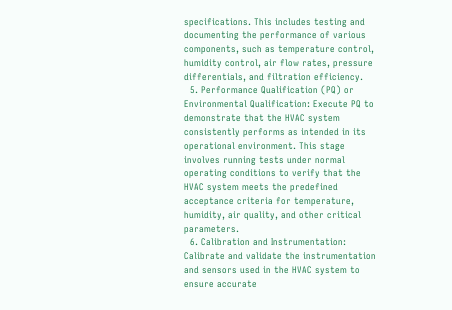specifications. This includes testing and documenting the performance of various components, such as temperature control, humidity control, air flow rates, pressure differentials, and filtration efficiency.
  5. Performance Qualification (PQ) or Environmental Qualification: Execute PQ to demonstrate that the HVAC system consistently performs as intended in its operational environment. This stage involves running tests under normal operating conditions to verify that the HVAC system meets the predefined acceptance criteria for temperature, humidity, air quality, and other critical parameters.
  6. Calibration and Instrumentation: Calibrate and validate the instrumentation and sensors used in the HVAC system to ensure accurate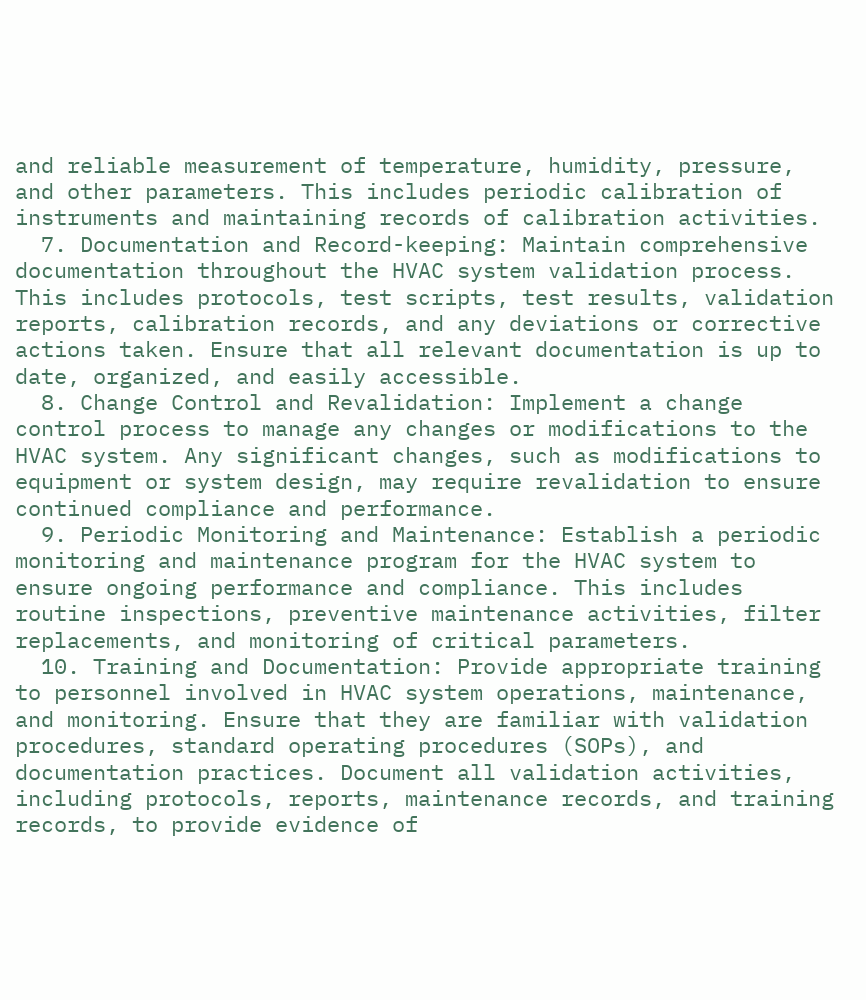and reliable measurement of temperature, humidity, pressure, and other parameters. This includes periodic calibration of instruments and maintaining records of calibration activities.
  7. Documentation and Record-keeping: Maintain comprehensive documentation throughout the HVAC system validation process. This includes protocols, test scripts, test results, validation reports, calibration records, and any deviations or corrective actions taken. Ensure that all relevant documentation is up to date, organized, and easily accessible.
  8. Change Control and Revalidation: Implement a change control process to manage any changes or modifications to the HVAC system. Any significant changes, such as modifications to equipment or system design, may require revalidation to ensure continued compliance and performance.
  9. Periodic Monitoring and Maintenance: Establish a periodic monitoring and maintenance program for the HVAC system to ensure ongoing performance and compliance. This includes routine inspections, preventive maintenance activities, filter replacements, and monitoring of critical parameters.
  10. Training and Documentation: Provide appropriate training to personnel involved in HVAC system operations, maintenance, and monitoring. Ensure that they are familiar with validation procedures, standard operating procedures (SOPs), and documentation practices. Document all validation activities, including protocols, reports, maintenance records, and training records, to provide evidence of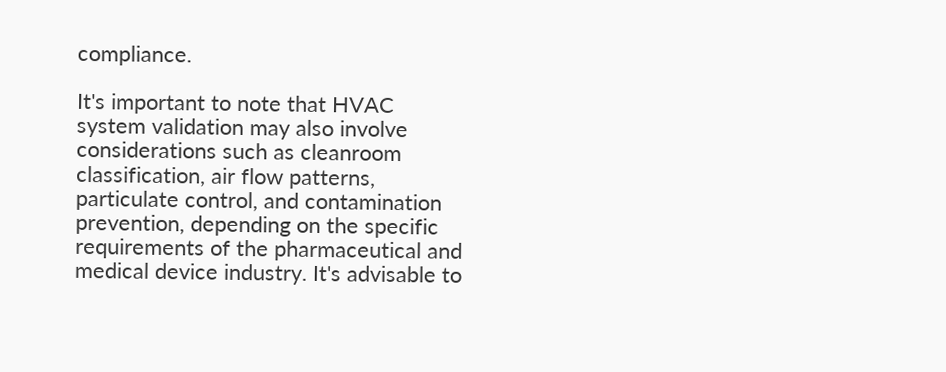compliance.

It's important to note that HVAC system validation may also involve considerations such as cleanroom classification, air flow patterns, particulate control, and contamination prevention, depending on the specific requirements of the pharmaceutical and medical device industry. It's advisable to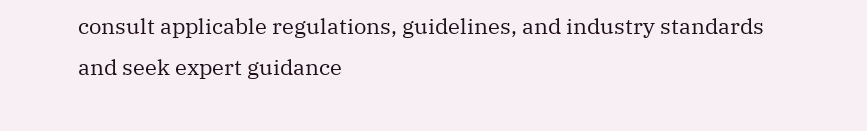consult applicable regulations, guidelines, and industry standards and seek expert guidance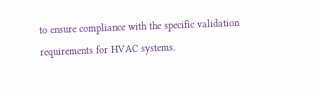to ensure compliance with the specific validation requirements for HVAC systems.